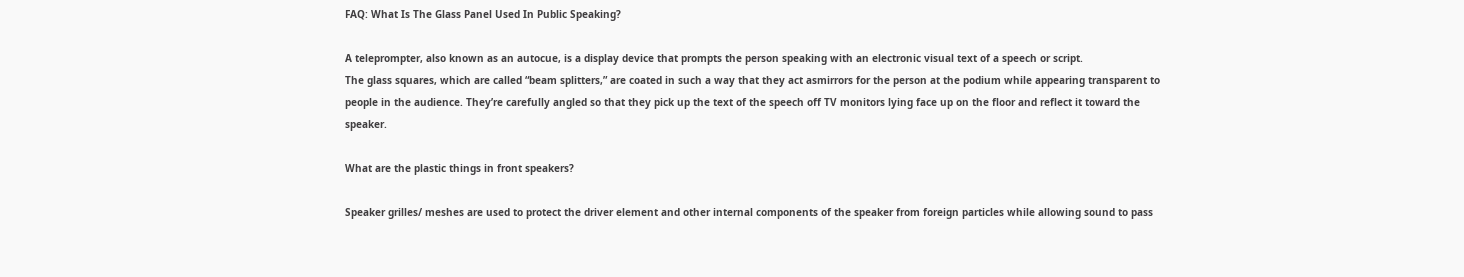FAQ: What Is The Glass Panel Used In Public Speaking?

A teleprompter, also known as an autocue, is a display device that prompts the person speaking with an electronic visual text of a speech or script.
The glass squares, which are called “beam splitters,” are coated in such a way that they act asmirrors for the person at the podium while appearing transparent to people in the audience. They’re carefully angled so that they pick up the text of the speech off TV monitors lying face up on the floor and reflect it toward the speaker.

What are the plastic things in front speakers?

Speaker grilles/ meshes are used to protect the driver element and other internal components of the speaker from foreign particles while allowing sound to pass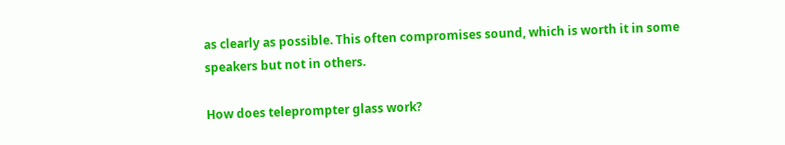as clearly as possible. This often compromises sound, which is worth it in some speakers but not in others.

How does teleprompter glass work?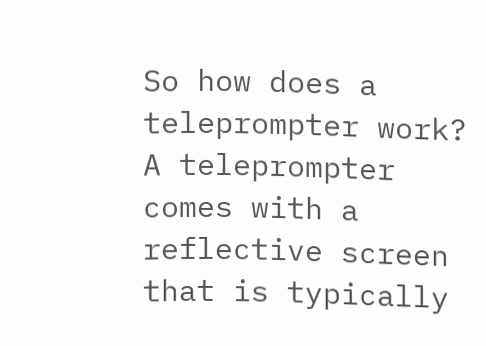So how does a teleprompter work? A teleprompter comes with a reflective screen that is typically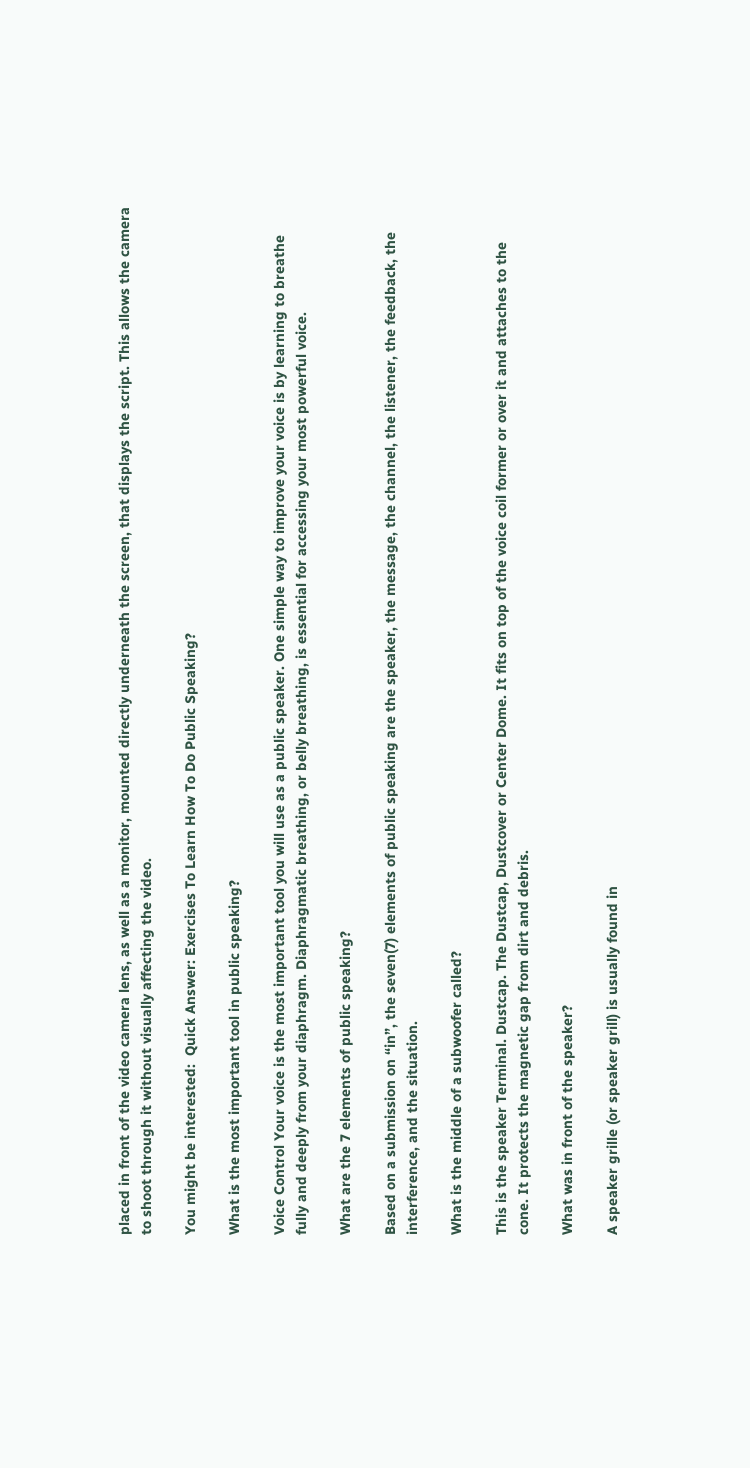placed in front of the video camera lens, as well as a monitor, mounted directly underneath the screen, that displays the script. This allows the camera to shoot through it without visually affecting the video.

You might be interested:  Quick Answer: Exercises To Learn How To Do Public Speaking?

What is the most important tool in public speaking?

Voice Control Your voice is the most important tool you will use as a public speaker. One simple way to improve your voice is by learning to breathe fully and deeply from your diaphragm. Diaphragmatic breathing, or belly breathing, is essential for accessing your most powerful voice.

What are the 7 elements of public speaking?

Based on a submission on “in”, the seven(7) elements of public speaking are the speaker, the message, the channel, the listener, the feedback, the interference, and the situation.

What is the middle of a subwoofer called?

This is the speaker Terminal. Dustcap. The Dustcap, Dustcover or Center Dome. It fits on top of the voice coil former or over it and attaches to the cone. It protects the magnetic gap from dirt and debris.

What was in front of the speaker?

A speaker grille (or speaker grill) is usually found in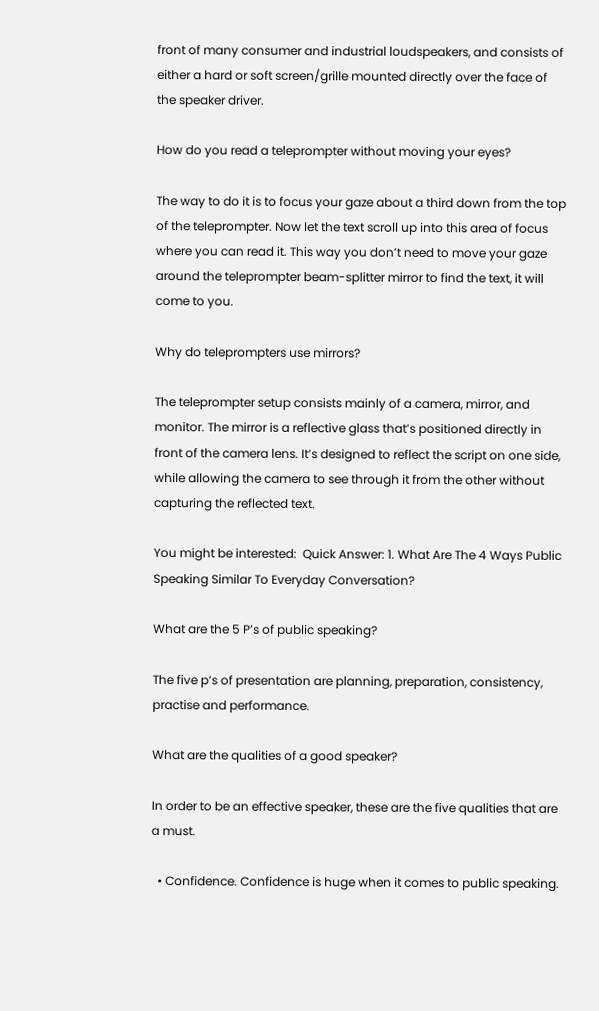front of many consumer and industrial loudspeakers, and consists of either a hard or soft screen/grille mounted directly over the face of the speaker driver.

How do you read a teleprompter without moving your eyes?

The way to do it is to focus your gaze about a third down from the top of the teleprompter. Now let the text scroll up into this area of focus where you can read it. This way you don’t need to move your gaze around the teleprompter beam-splitter mirror to find the text, it will come to you.

Why do teleprompters use mirrors?

The teleprompter setup consists mainly of a camera, mirror, and monitor. The mirror is a reflective glass that’s positioned directly in front of the camera lens. It’s designed to reflect the script on one side, while allowing the camera to see through it from the other without capturing the reflected text.

You might be interested:  Quick Answer: 1. What Are The 4 Ways Public Speaking Similar To Everyday Conversation?

What are the 5 P’s of public speaking?

The five p’s of presentation are planning, preparation, consistency, practise and performance.

What are the qualities of a good speaker?

In order to be an effective speaker, these are the five qualities that are a must.

  • Confidence. Confidence is huge when it comes to public speaking.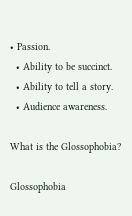• Passion.
  • Ability to be succinct.
  • Ability to tell a story.
  • Audience awareness.

What is the Glossophobia?

Glossophobia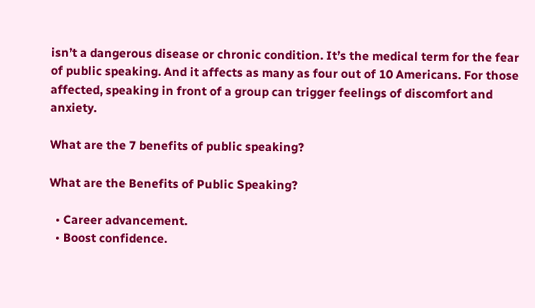isn’t a dangerous disease or chronic condition. It’s the medical term for the fear of public speaking. And it affects as many as four out of 10 Americans. For those affected, speaking in front of a group can trigger feelings of discomfort and anxiety.

What are the 7 benefits of public speaking?

What are the Benefits of Public Speaking?

  • Career advancement.
  • Boost confidence.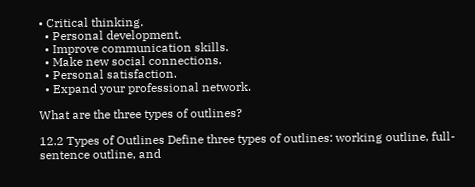• Critical thinking.
  • Personal development.
  • Improve communication skills.
  • Make new social connections.
  • Personal satisfaction.
  • Expand your professional network.

What are the three types of outlines?

12.2 Types of Outlines Define three types of outlines: working outline, full-sentence outline, and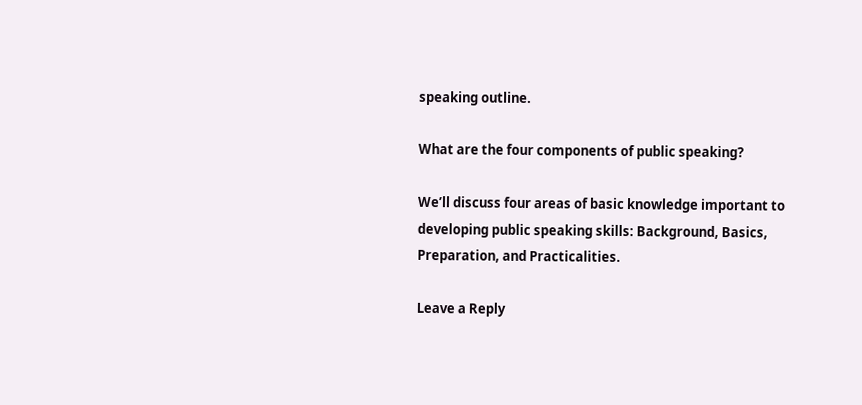speaking outline.

What are the four components of public speaking?

We’ll discuss four areas of basic knowledge important to developing public speaking skills: Background, Basics, Preparation, and Practicalities.

Leave a Reply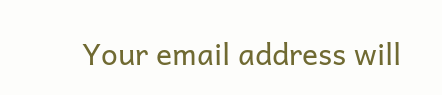Your email address will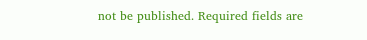not be published. Required fields are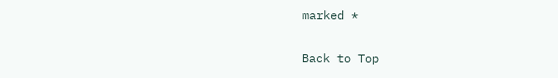marked *

Back to Top